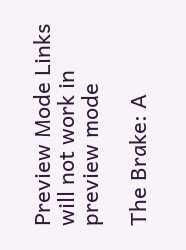Preview Mode Links will not work in preview mode

The Brake: A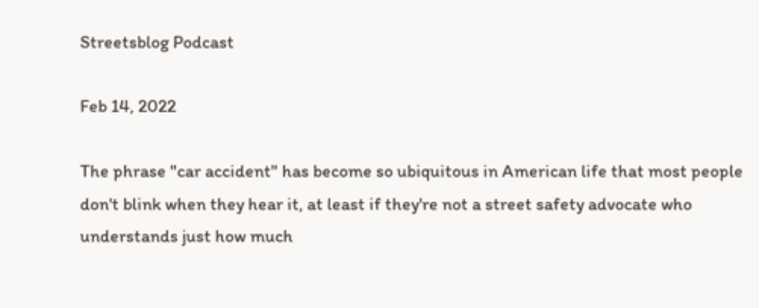Streetsblog Podcast

Feb 14, 2022

The phrase "car accident" has become so ubiquitous in American life that most people don't blink when they hear it, at least if they're not a street safety advocate who understands just how much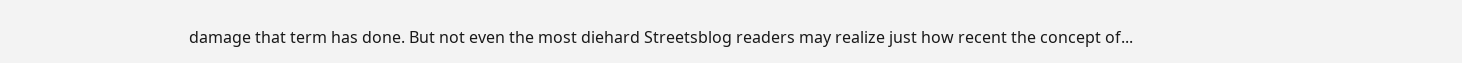damage that term has done. But not even the most diehard Streetsblog readers may realize just how recent the concept of...